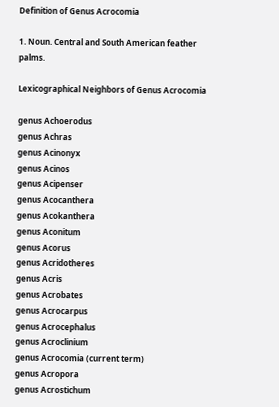Definition of Genus Acrocomia

1. Noun. Central and South American feather palms.

Lexicographical Neighbors of Genus Acrocomia

genus Achoerodus
genus Achras
genus Acinonyx
genus Acinos
genus Acipenser
genus Acocanthera
genus Acokanthera
genus Aconitum
genus Acorus
genus Acridotheres
genus Acris
genus Acrobates
genus Acrocarpus
genus Acrocephalus
genus Acroclinium
genus Acrocomia (current term)
genus Acropora
genus Acrostichum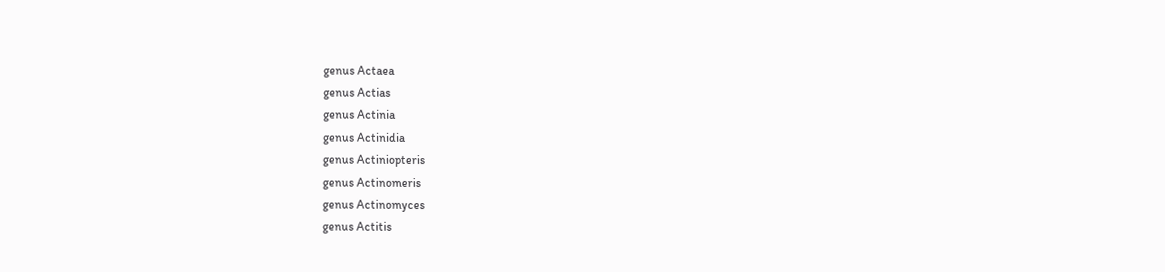genus Actaea
genus Actias
genus Actinia
genus Actinidia
genus Actiniopteris
genus Actinomeris
genus Actinomyces
genus Actitis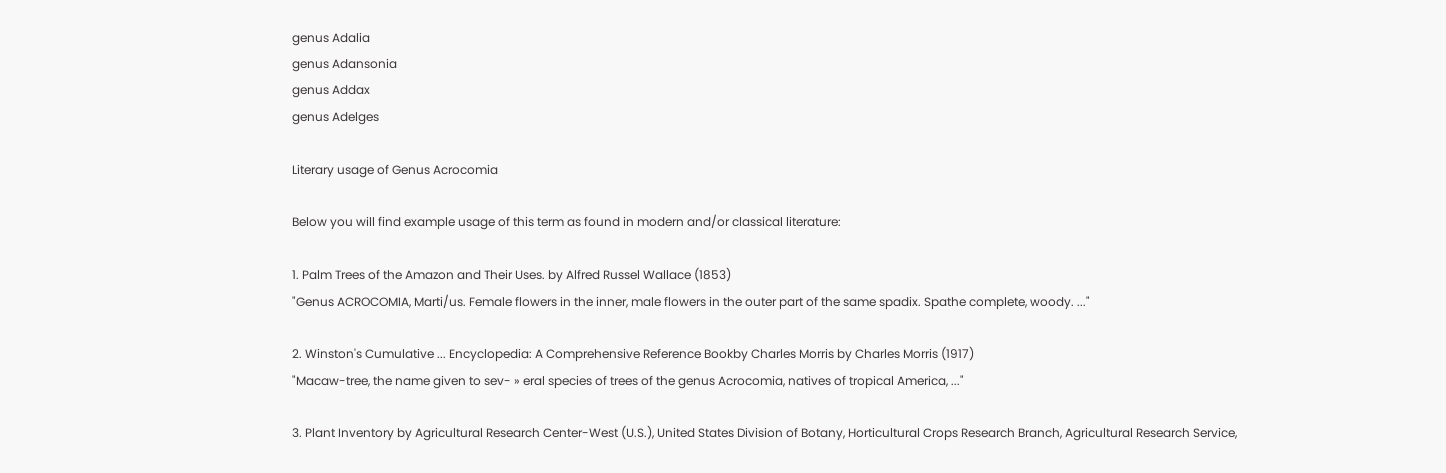genus Adalia
genus Adansonia
genus Addax
genus Adelges

Literary usage of Genus Acrocomia

Below you will find example usage of this term as found in modern and/or classical literature:

1. Palm Trees of the Amazon and Their Uses. by Alfred Russel Wallace (1853)
"Genus ACROCOMIA, Marti/us. Female flowers in the inner, male flowers in the outer part of the same spadix. Spathe complete, woody. ..."

2. Winston's Cumulative ... Encyclopedia: A Comprehensive Reference Bookby Charles Morris by Charles Morris (1917)
"Macaw-tree, the name given to sev- » eral species of trees of the genus Acrocomia, natives of tropical America, ..."

3. Plant Inventory by Agricultural Research Center-West (U.S.), United States Division of Botany, Horticultural Crops Research Branch, Agricultural Research Service,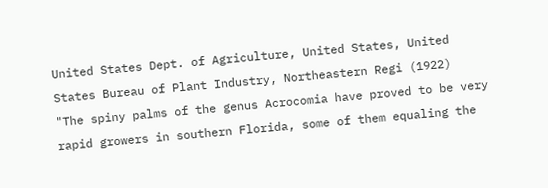United States Dept. of Agriculture, United States, United States Bureau of Plant Industry, Northeastern Regi (1922)
"The spiny palms of the genus Acrocomia have proved to be very rapid growers in southern Florida, some of them equaling the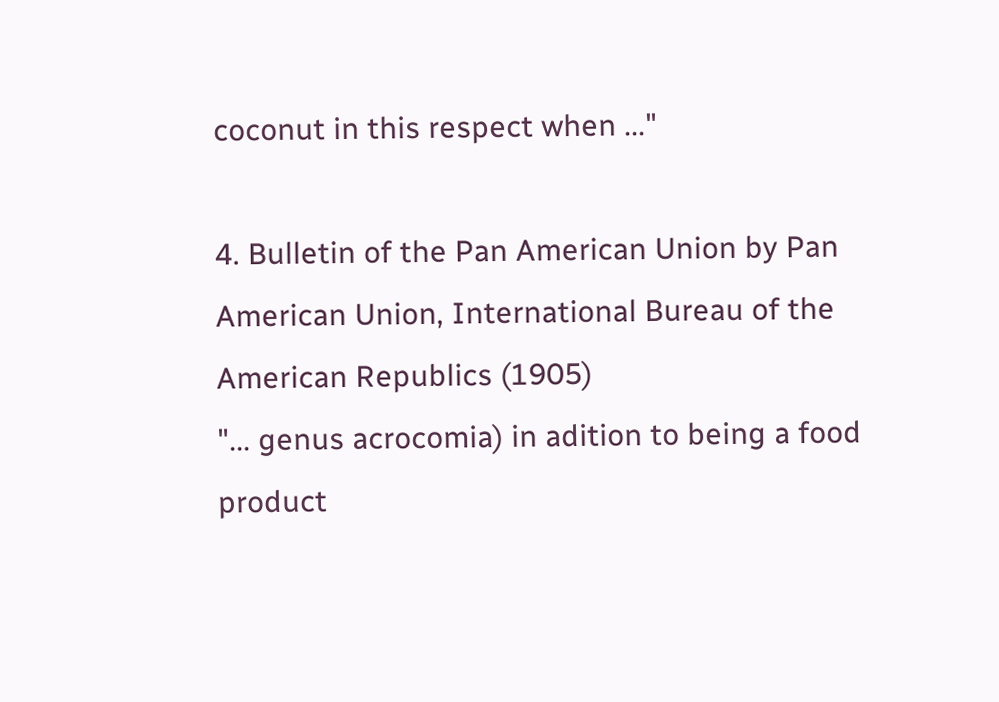coconut in this respect when ..."

4. Bulletin of the Pan American Union by Pan American Union, International Bureau of the American Republics (1905)
"... genus acrocomia) in adition to being a food product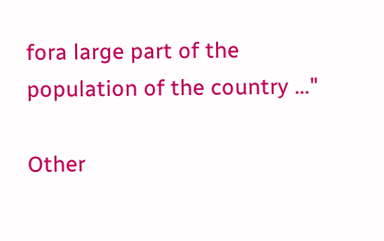fora large part of the population of the country ..."

Other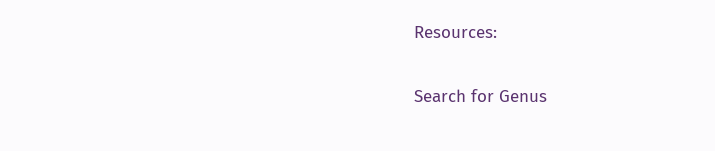Resources:

Search for Genus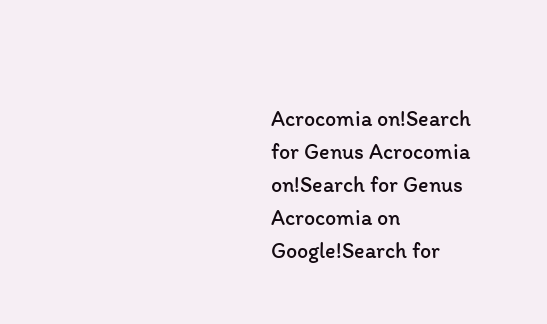Acrocomia on!Search for Genus Acrocomia on!Search for Genus Acrocomia on Google!Search for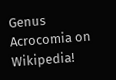Genus Acrocomia on Wikipedia!